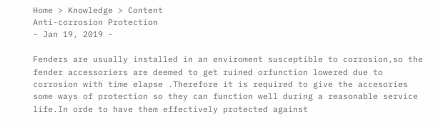Home > Knowledge > Content
Anti-corrosion Protection
- Jan 19, 2019 -

Fenders are usually installed in an enviroment susceptible to corrosion,so the fender accessoriers are deemed to get ruined orfunction lowered due to corrosion with time elapse .Therefore it is required to give the accesories some ways of protection so they can function well during a reasonable service life.In orde to have them effectively protected against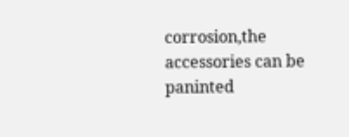corrosion,the accessories can be paninted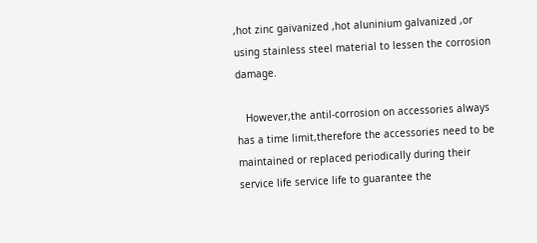,hot zinc gaivanized ,hot aluninium galvanized ,or using stainless steel material to lessen the corrosion damage.

   However,the antil-corrosion on accessories always has a time limit,therefore the accessories need to be maintained or replaced periodically during their service life service life to guarantee the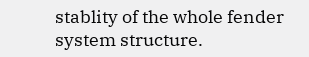stablity of the whole fender system structure.